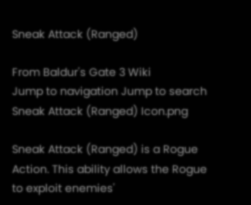Sneak Attack (Ranged)

From Baldur's Gate 3 Wiki
Jump to navigation Jump to search
Sneak Attack (Ranged) Icon.png

Sneak Attack (Ranged) is a Rogue Action. This ability allows the Rogue to exploit enemies'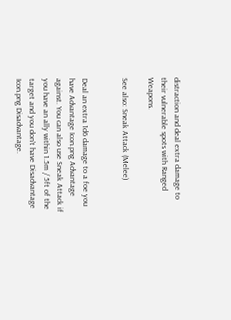distraction and deal extra damage to their vulnerable spots with Ranged Weapons.

See also: Sneak Attack (Melee)


Deal an extra 1d6 damage to a foe you have Advantage Icon.png Advantage against. You can also use Sneak Attack if you have an ally within 1.5m / 5ft of the target and you don't have Disadvantage Icon.png Disadvantage.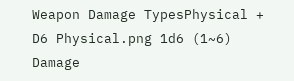Weapon Damage TypesPhysical +
D6 Physical.png 1d6 (1~6) Damage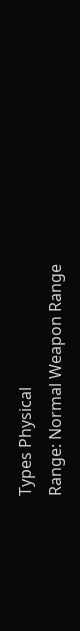Types Physical
Range: Normal Weapon Range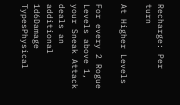Recharge: Per turn

At Higher Levels

For every 2 Rogue Levels above 1, your Sneak Attack deals an additional 1d6Damage TypesPhysical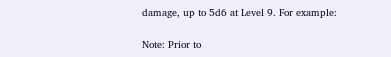damage, up to 5d6 at Level 9. For example:

Note: Prior to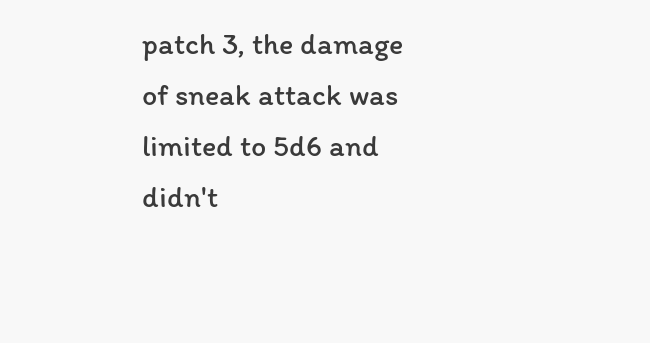patch 3, the damage of sneak attack was limited to 5d6 and didn't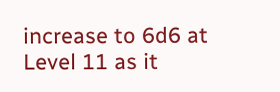increase to 6d6 at Level 11 as it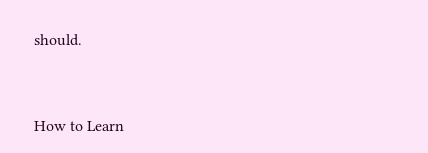should.


How to Learn